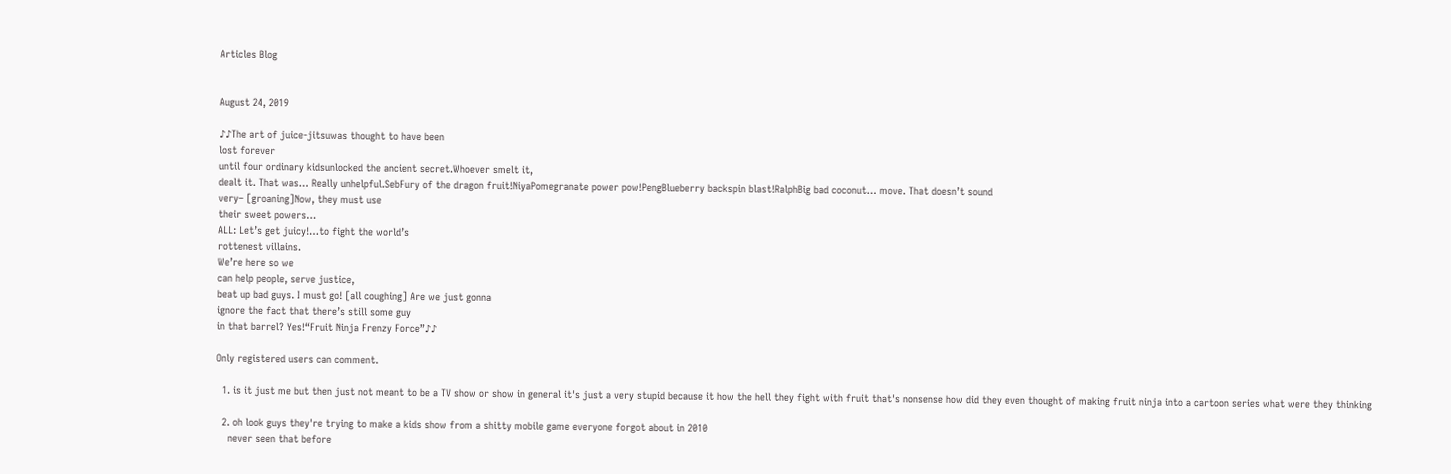Articles Blog


August 24, 2019

♪♪The art of juice-jitsuwas thought to have been
lost forever
until four ordinary kidsunlocked the ancient secret.Whoever smelt it,
dealt it. That was… Really unhelpful.SebFury of the dragon fruit!NiyaPomegranate power pow!PengBlueberry backspin blast!RalphBig bad coconut… move. That doesn’t sound
very– [groaning]Now, they must use
their sweet powers…
ALL: Let’s get juicy!…to fight the world’s
rottenest villains.
We’re here so we
can help people, serve justice,
beat up bad guys. I must go! [all coughing] Are we just gonna
ignore the fact that there’s still some guy
in that barrel? Yes!“Fruit Ninja Frenzy Force”♪♪

Only registered users can comment.

  1. is it just me but then just not meant to be a TV show or show in general it's just a very stupid because it how the hell they fight with fruit that's nonsense how did they even thought of making fruit ninja into a cartoon series what were they thinking

  2. oh look guys they're trying to make a kids show from a shitty mobile game everyone forgot about in 2010
    never seen that before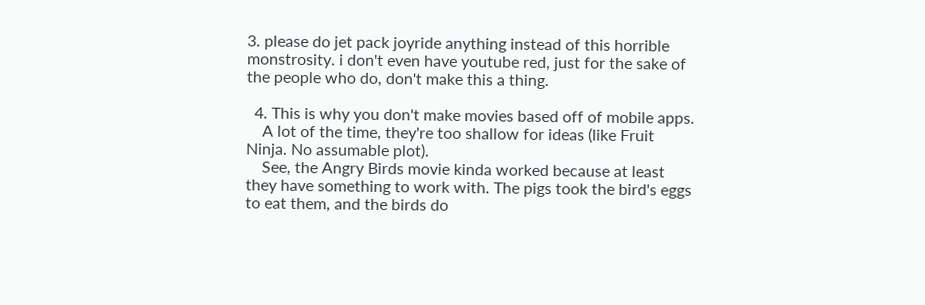3. please do jet pack joyride anything instead of this horrible monstrosity. i don't even have youtube red, just for the sake of the people who do, don't make this a thing.

  4. This is why you don't make movies based off of mobile apps.
    A lot of the time, they're too shallow for ideas (like Fruit Ninja. No assumable plot).
    See, the Angry Birds movie kinda worked because at least they have something to work with. The pigs took the bird's eggs to eat them, and the birds do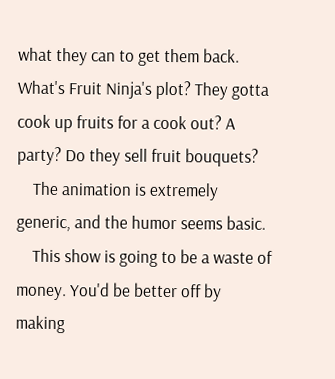what they can to get them back. What's Fruit Ninja's plot? They gotta cook up fruits for a cook out? A party? Do they sell fruit bouquets?
    The animation is extremely generic, and the humor seems basic.
    This show is going to be a waste of money. You'd be better off by making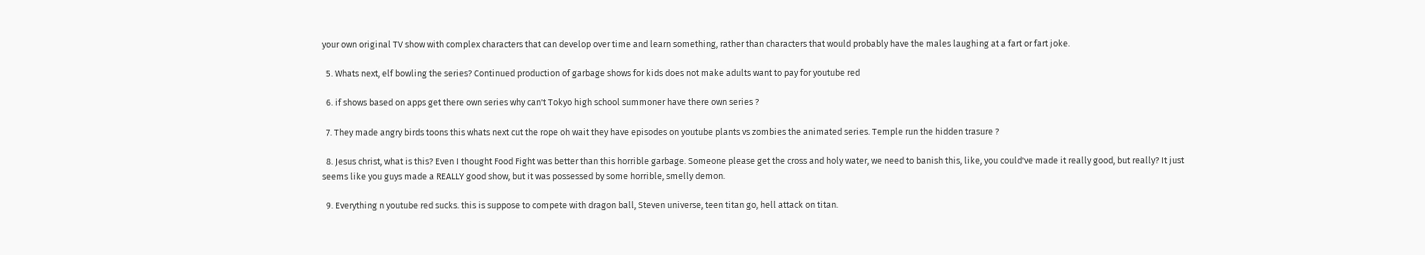your own original TV show with complex characters that can develop over time and learn something, rather than characters that would probably have the males laughing at a fart or fart joke.

  5. Whats next, elf bowling the series? Continued production of garbage shows for kids does not make adults want to pay for youtube red

  6. if shows based on apps get there own series why can't Tokyo high school summoner have there own series ?

  7. They made angry birds toons this whats next cut the rope oh wait they have episodes on youtube plants vs zombies the animated series. Temple run the hidden trasure ?

  8. Jesus christ, what is this? Even I thought Food Fight was better than this horrible garbage. Someone please get the cross and holy water, we need to banish this, like, you could've made it really good, but really? It just seems like you guys made a REALLY good show, but it was possessed by some horrible, smelly demon.

  9. Everything n youtube red sucks. this is suppose to compete with dragon ball, Steven universe, teen titan go, hell attack on titan.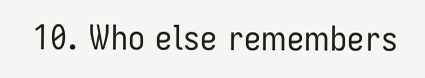10. Who else remembers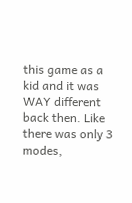this game as a kid and it was WAY different back then. Like there was only 3 modes,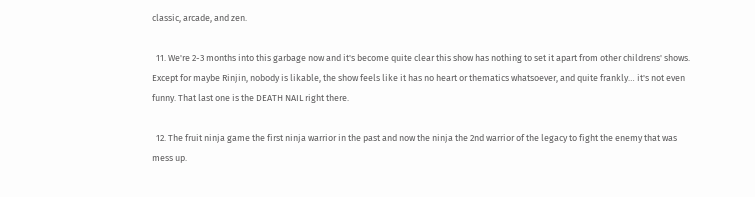classic, arcade, and zen.

  11. We're 2-3 months into this garbage now and it's become quite clear this show has nothing to set it apart from other childrens' shows. Except for maybe Rinjin, nobody is likable, the show feels like it has no heart or thematics whatsoever, and quite frankly… it's not even funny. That last one is the DEATH NAIL right there.

  12. The fruit ninja game the first ninja warrior in the past and now the ninja the 2nd warrior of the legacy to fight the enemy that was mess up.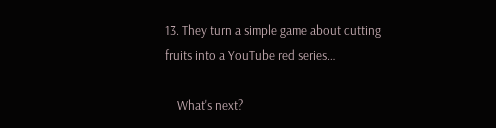13. They turn a simple game about cutting fruits into a YouTube red series…

    What's next?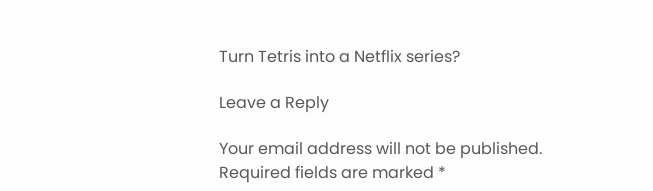Turn Tetris into a Netflix series?

Leave a Reply

Your email address will not be published. Required fields are marked *